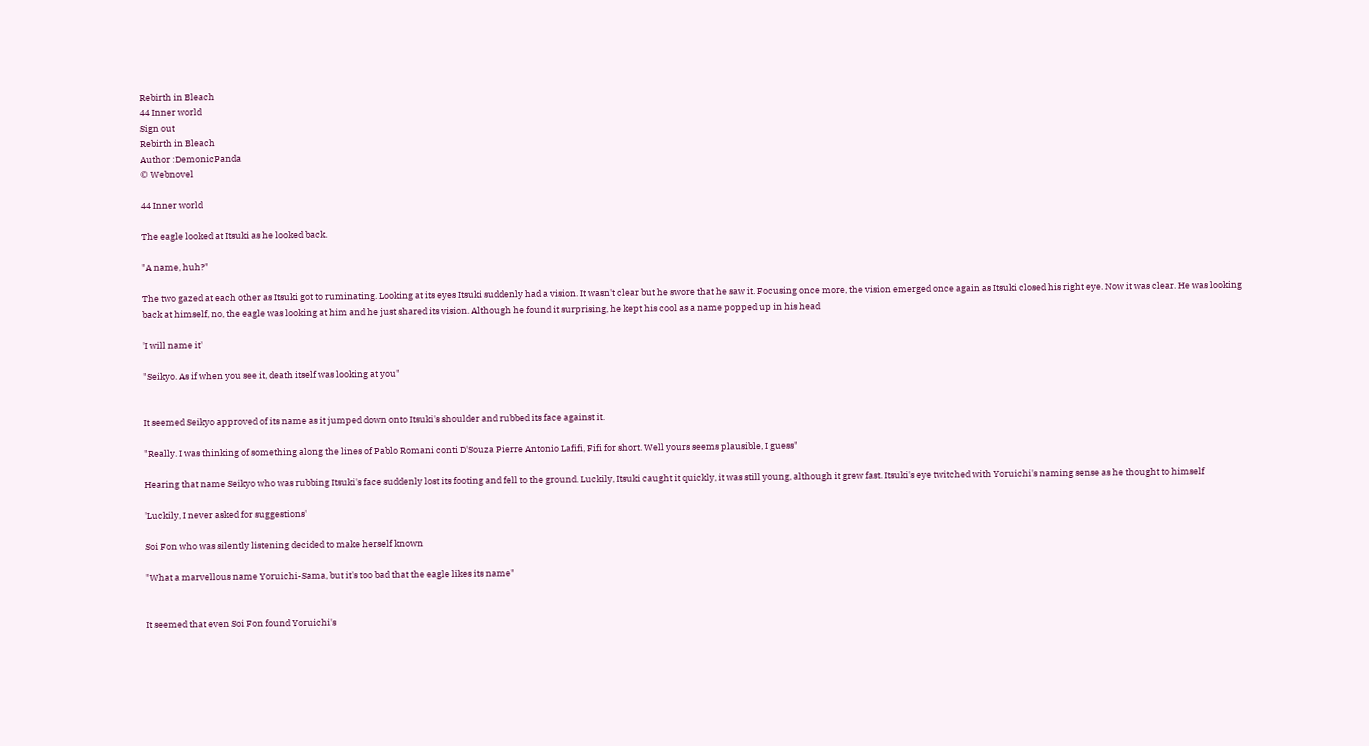Rebirth in Bleach
44 Inner world
Sign out
Rebirth in Bleach
Author :DemonicPanda
© Webnovel

44 Inner world

The eagle looked at Itsuki as he looked back.

"A name, huh?"

The two gazed at each other as Itsuki got to ruminating. Looking at its eyes Itsuki suddenly had a vision. It wasn't clear but he swore that he saw it. Focusing once more, the vision emerged once again as Itsuki closed his right eye. Now it was clear. He was looking back at himself, no, the eagle was looking at him and he just shared its vision. Although he found it surprising, he kept his cool as a name popped up in his head

'I will name it'

"Seikyo. As if when you see it, death itself was looking at you"


It seemed Seikyo approved of its name as it jumped down onto Itsuki's shoulder and rubbed its face against it.

"Really. I was thinking of something along the lines of Pablo Romani conti D'Souza Pierre Antonio Lafifi, Fifi for short. Well yours seems plausible, I guess"

Hearing that name Seikyo who was rubbing Itsuki's face suddenly lost its footing and fell to the ground. Luckily, Itsuki caught it quickly, it was still young, although it grew fast. Itsuki's eye twitched with Yoruichi's naming sense as he thought to himself

'Luckily, I never asked for suggestions'

Soi Fon who was silently listening decided to make herself known

"What a marvellous name Yoruichi-Sama, but it's too bad that the eagle likes its name"


It seemed that even Soi Fon found Yoruichi's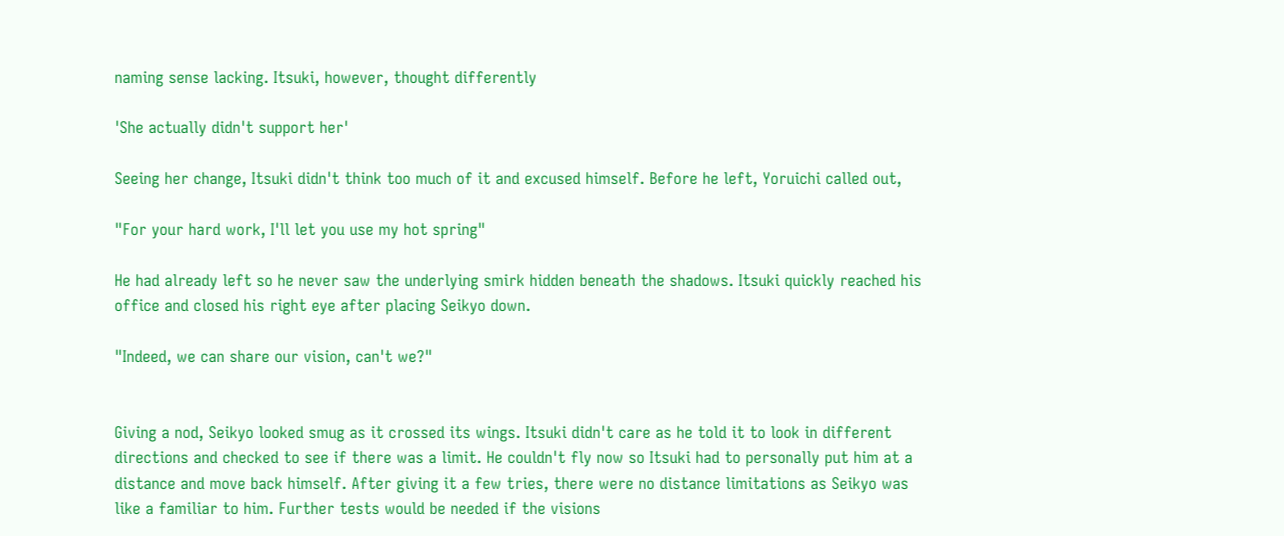naming sense lacking. Itsuki, however, thought differently

'She actually didn't support her'

Seeing her change, Itsuki didn't think too much of it and excused himself. Before he left, Yoruichi called out,

"For your hard work, I'll let you use my hot spring"

He had already left so he never saw the underlying smirk hidden beneath the shadows. Itsuki quickly reached his office and closed his right eye after placing Seikyo down.

"Indeed, we can share our vision, can't we?"


Giving a nod, Seikyo looked smug as it crossed its wings. Itsuki didn't care as he told it to look in different directions and checked to see if there was a limit. He couldn't fly now so Itsuki had to personally put him at a distance and move back himself. After giving it a few tries, there were no distance limitations as Seikyo was like a familiar to him. Further tests would be needed if the visions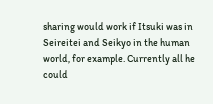sharing would work if Itsuki was in Seireitei and Seikyo in the human world, for example. Currently all he could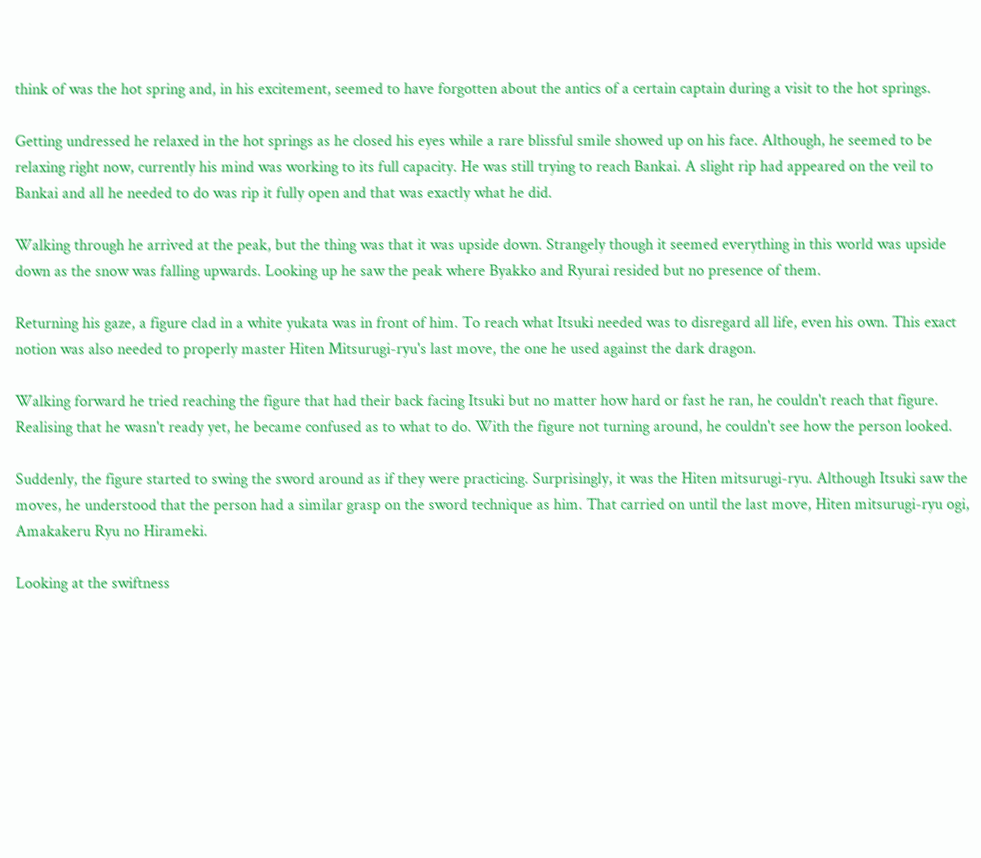think of was the hot spring and, in his excitement, seemed to have forgotten about the antics of a certain captain during a visit to the hot springs.

Getting undressed he relaxed in the hot springs as he closed his eyes while a rare blissful smile showed up on his face. Although, he seemed to be relaxing right now, currently his mind was working to its full capacity. He was still trying to reach Bankai. A slight rip had appeared on the veil to Bankai and all he needed to do was rip it fully open and that was exactly what he did.

Walking through he arrived at the peak, but the thing was that it was upside down. Strangely though it seemed everything in this world was upside down as the snow was falling upwards. Looking up he saw the peak where Byakko and Ryurai resided but no presence of them.

Returning his gaze, a figure clad in a white yukata was in front of him. To reach what Itsuki needed was to disregard all life, even his own. This exact notion was also needed to properly master Hiten Mitsurugi-ryu's last move, the one he used against the dark dragon.

Walking forward he tried reaching the figure that had their back facing Itsuki but no matter how hard or fast he ran, he couldn't reach that figure. Realising that he wasn't ready yet, he became confused as to what to do. With the figure not turning around, he couldn't see how the person looked.

Suddenly, the figure started to swing the sword around as if they were practicing. Surprisingly, it was the Hiten mitsurugi-ryu. Although Itsuki saw the moves, he understood that the person had a similar grasp on the sword technique as him. That carried on until the last move, Hiten mitsurugi-ryu ogi, Amakakeru Ryu no Hirameki.

Looking at the swiftness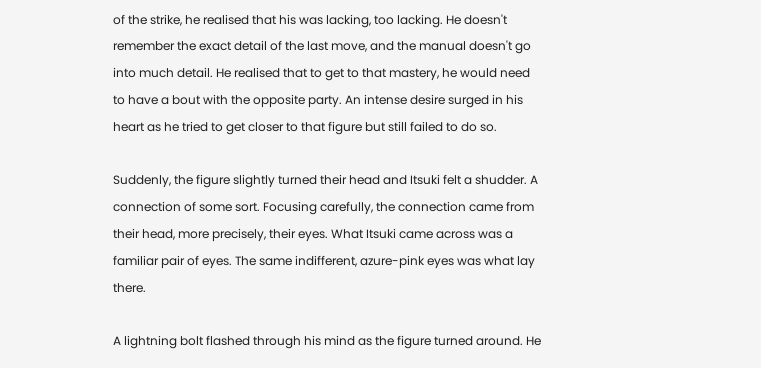of the strike, he realised that his was lacking, too lacking. He doesn't remember the exact detail of the last move, and the manual doesn't go into much detail. He realised that to get to that mastery, he would need to have a bout with the opposite party. An intense desire surged in his heart as he tried to get closer to that figure but still failed to do so.

Suddenly, the figure slightly turned their head and Itsuki felt a shudder. A connection of some sort. Focusing carefully, the connection came from their head, more precisely, their eyes. What Itsuki came across was a familiar pair of eyes. The same indifferent, azure-pink eyes was what lay there.

A lightning bolt flashed through his mind as the figure turned around. He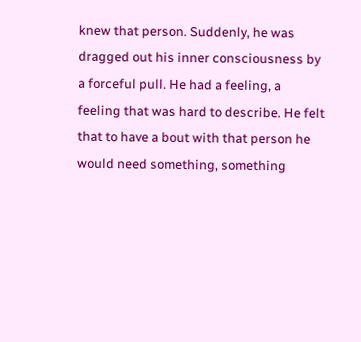knew that person. Suddenly, he was dragged out his inner consciousness by a forceful pull. He had a feeling, a feeling that was hard to describe. He felt that to have a bout with that person he would need something, something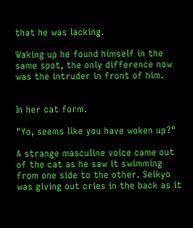that he was lacking.

Waking up he found himself in the same spot, the only difference now was the intruder in front of him.


In her cat form.

"Yo, seems like you have woken up?"

A strange masculine voice came out of the cat as he saw it swimming from one side to the other. Seikyo was giving out cries in the back as it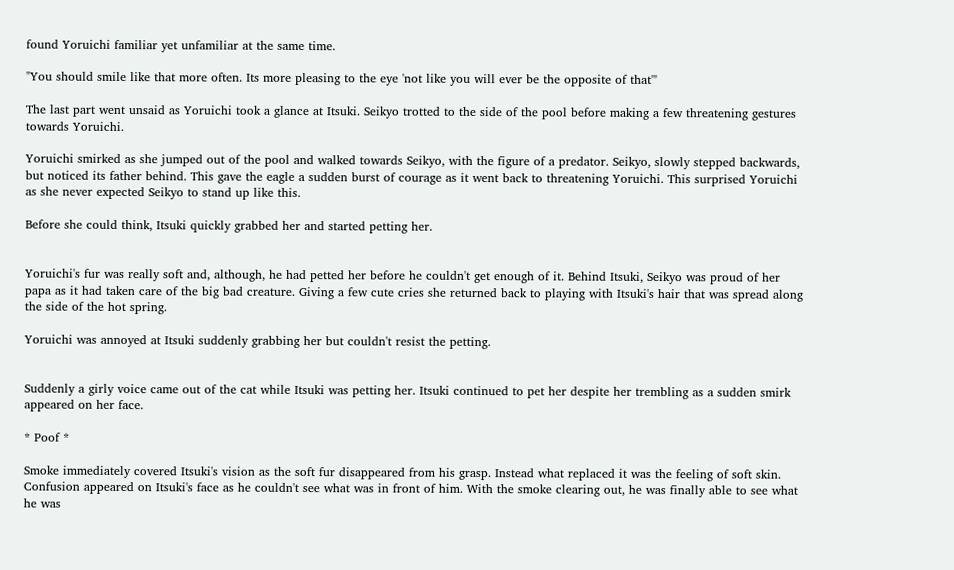found Yoruichi familiar yet unfamiliar at the same time.

"You should smile like that more often. Its more pleasing to the eye 'not like you will ever be the opposite of that'"

The last part went unsaid as Yoruichi took a glance at Itsuki. Seikyo trotted to the side of the pool before making a few threatening gestures towards Yoruichi.

Yoruichi smirked as she jumped out of the pool and walked towards Seikyo, with the figure of a predator. Seikyo, slowly stepped backwards, but noticed its father behind. This gave the eagle a sudden burst of courage as it went back to threatening Yoruichi. This surprised Yoruichi as she never expected Seikyo to stand up like this.

Before she could think, Itsuki quickly grabbed her and started petting her.


Yoruichi's fur was really soft and, although, he had petted her before he couldn't get enough of it. Behind Itsuki, Seikyo was proud of her papa as it had taken care of the big bad creature. Giving a few cute cries she returned back to playing with Itsuki's hair that was spread along the side of the hot spring.

Yoruichi was annoyed at Itsuki suddenly grabbing her but couldn't resist the petting.


Suddenly a girly voice came out of the cat while Itsuki was petting her. Itsuki continued to pet her despite her trembling as a sudden smirk appeared on her face.

* Poof *

Smoke immediately covered Itsuki's vision as the soft fur disappeared from his grasp. Instead what replaced it was the feeling of soft skin. Confusion appeared on Itsuki's face as he couldn't see what was in front of him. With the smoke clearing out, he was finally able to see what he was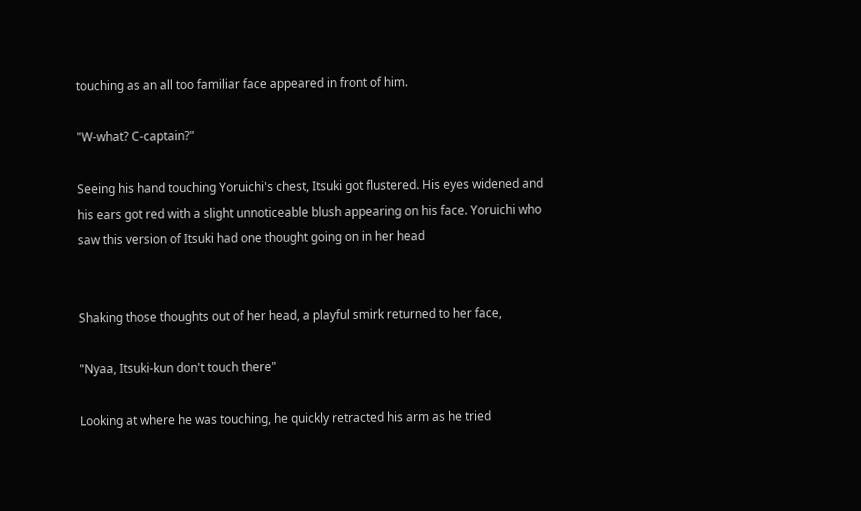touching as an all too familiar face appeared in front of him.

"W-what? C-captain?"

Seeing his hand touching Yoruichi's chest, Itsuki got flustered. His eyes widened and his ears got red with a slight unnoticeable blush appearing on his face. Yoruichi who saw this version of Itsuki had one thought going on in her head


Shaking those thoughts out of her head, a playful smirk returned to her face,

"Nyaa, Itsuki-kun don't touch there"

Looking at where he was touching, he quickly retracted his arm as he tried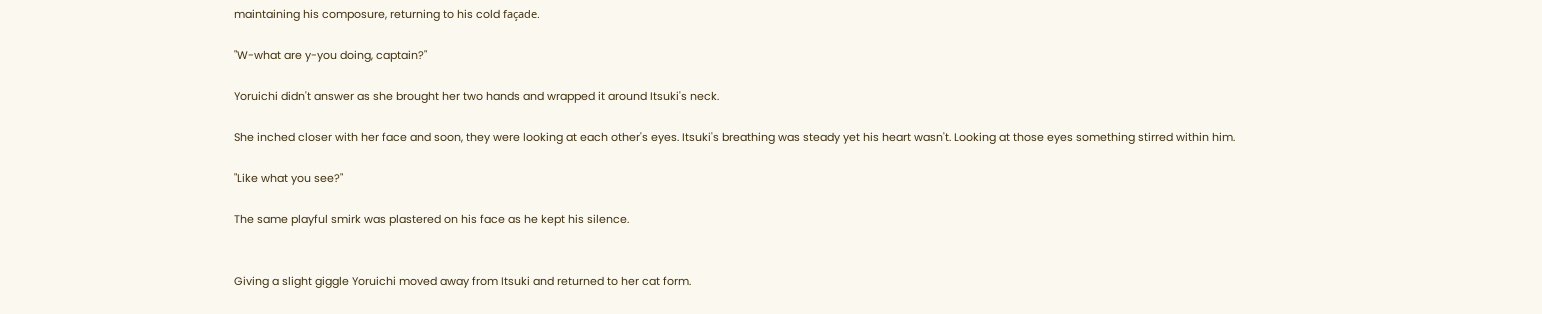maintaining his composure, returning to his cold façade.

"W-what are y-you doing, captain?"

Yoruichi didn't answer as she brought her two hands and wrapped it around Itsuki's neck.

She inched closer with her face and soon, they were looking at each other's eyes. Itsuki's breathing was steady yet his heart wasn't. Looking at those eyes something stirred within him.

"Like what you see?"

The same playful smirk was plastered on his face as he kept his silence.


Giving a slight giggle Yoruichi moved away from Itsuki and returned to her cat form.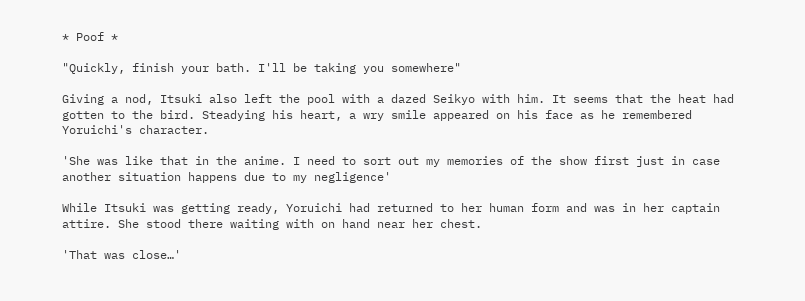* Poof *

"Quickly, finish your bath. I'll be taking you somewhere"

Giving a nod, Itsuki also left the pool with a dazed Seikyo with him. It seems that the heat had gotten to the bird. Steadying his heart, a wry smile appeared on his face as he remembered Yoruichi's character.

'She was like that in the anime. I need to sort out my memories of the show first just in case another situation happens due to my negligence'

While Itsuki was getting ready, Yoruichi had returned to her human form and was in her captain attire. She stood there waiting with on hand near her chest.

'That was close…'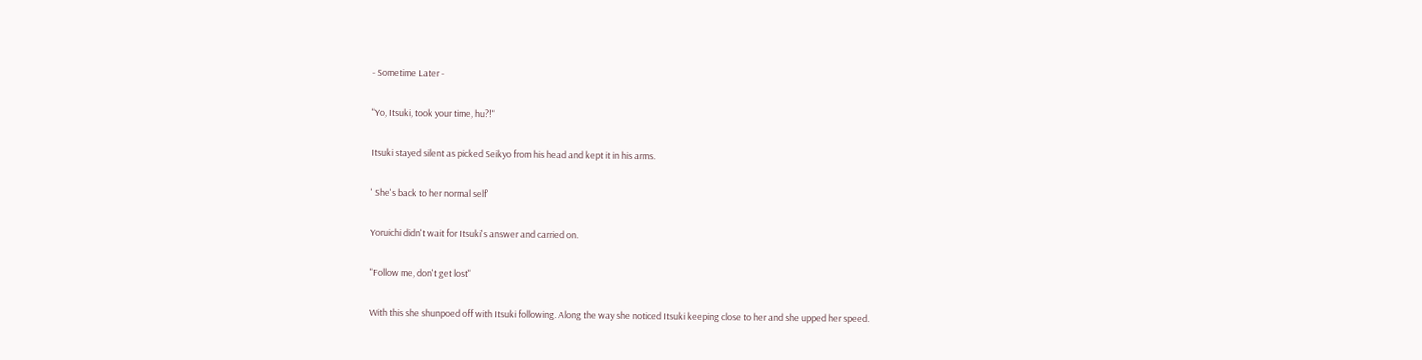- Sometime Later -

"Yo, Itsuki, took your time, hu?!"

Itsuki stayed silent as picked Seikyo from his head and kept it in his arms.

' She's back to her normal self'

Yoruichi didn't wait for Itsuki's answer and carried on.

"Follow me, don't get lost"

With this she shunpoed off with Itsuki following. Along the way she noticed Itsuki keeping close to her and she upped her speed.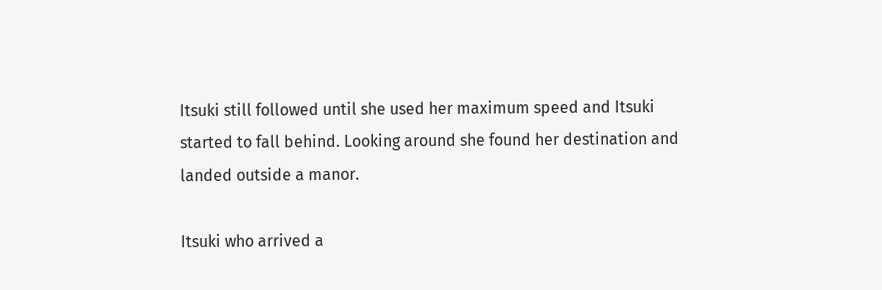Itsuki still followed until she used her maximum speed and Itsuki started to fall behind. Looking around she found her destination and landed outside a manor.

Itsuki who arrived a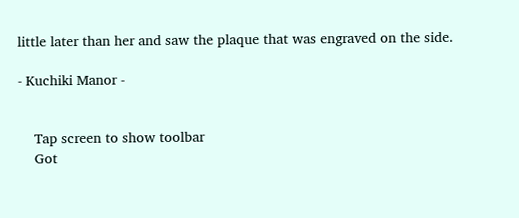little later than her and saw the plaque that was engraved on the side.

- Kuchiki Manor -


    Tap screen to show toolbar
    Got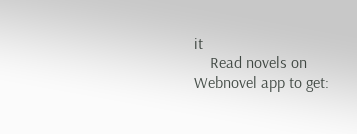it
    Read novels on Webnovel app to get: